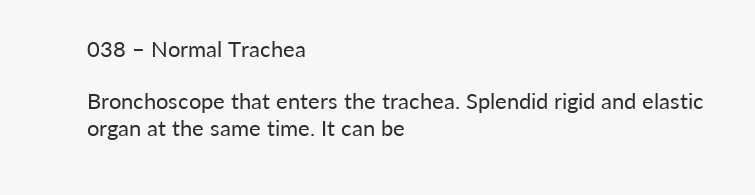038 – Normal Trachea

Bronchoscope that enters the trachea. Splendid rigid and elastic organ at the same time. It can be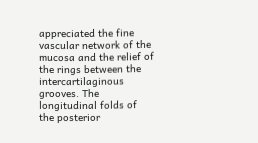appreciated the fine vascular network of the mucosa and the relief of the rings between the intercartilaginous grooves. The longitudinal folds of the posterior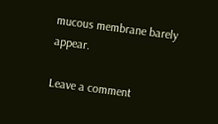mucous membrane barely appear.

Leave a comment